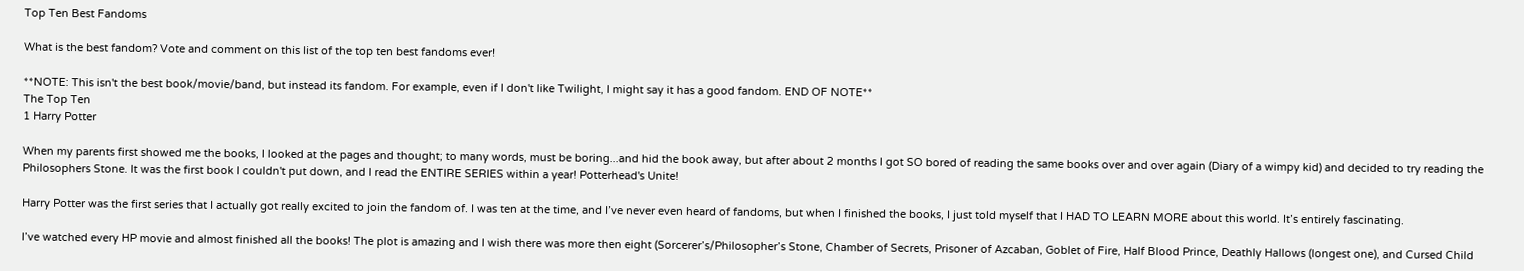Top Ten Best Fandoms

What is the best fandom? Vote and comment on this list of the top ten best fandoms ever!

**NOTE: This isn't the best book/movie/band, but instead its fandom. For example, even if I don't like Twilight, I might say it has a good fandom. END OF NOTE**
The Top Ten
1 Harry Potter

When my parents first showed me the books, I looked at the pages and thought; to many words, must be boring...and hid the book away, but after about 2 months I got SO bored of reading the same books over and over again (Diary of a wimpy kid) and decided to try reading the Philosophers Stone. It was the first book I couldn't put down, and I read the ENTIRE SERIES within a year! Potterhead's Unite!

Harry Potter was the first series that I actually got really excited to join the fandom of. I was ten at the time, and I’ve never even heard of fandoms, but when I finished the books, I just told myself that I HAD TO LEARN MORE about this world. It’s entirely fascinating.

I’ve watched every HP movie and almost finished all the books! The plot is amazing and I wish there was more then eight (Sorcerer’s/Philosopher’s Stone, Chamber of Secrets, Prisoner of Azcaban, Goblet of Fire, Half Blood Prince, Deathly Hallows (longest one), and Cursed Child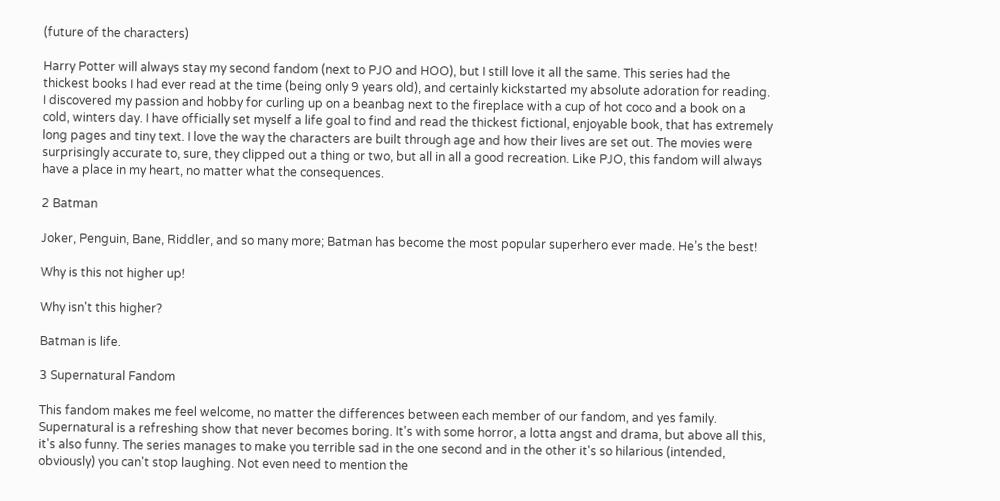(future of the characters)

Harry Potter will always stay my second fandom (next to PJO and HOO), but I still love it all the same. This series had the thickest books I had ever read at the time (being only 9 years old), and certainly kickstarted my absolute adoration for reading. I discovered my passion and hobby for curling up on a beanbag next to the fireplace with a cup of hot coco and a book on a cold, winters day. I have officially set myself a life goal to find and read the thickest fictional, enjoyable book, that has extremely long pages and tiny text. I love the way the characters are built through age and how their lives are set out. The movies were surprisingly accurate to, sure, they clipped out a thing or two, but all in all a good recreation. Like PJO, this fandom will always have a place in my heart, no matter what the consequences.

2 Batman

Joker, Penguin, Bane, Riddler, and so many more; Batman has become the most popular superhero ever made. He’s the best!

Why is this not higher up!

Why isn't this higher?

Batman is life.

3 Supernatural Fandom

This fandom makes me feel welcome, no matter the differences between each member of our fandom, and yes family. Supernatural is a refreshing show that never becomes boring. It's with some horror, a lotta angst and drama, but above all this, it's also funny. The series manages to make you terrible sad in the one second and in the other it's so hilarious (intended, obviously) you can't stop laughing. Not even need to mention the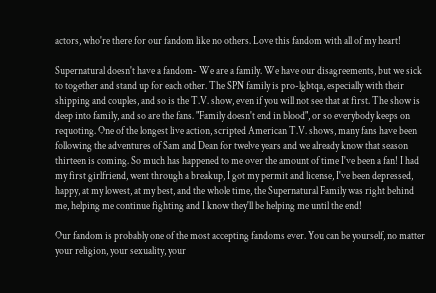actors, who're there for our fandom like no others. Love this fandom with all of my heart!

Supernatural doesn't have a fandom- We are a family. We have our disagreements, but we sick to together and stand up for each other. The SPN family is pro-lgbtqa, especially with their shipping and couples, and so is the T.V. show, even if you will not see that at first. The show is deep into family, and so are the fans. "Family doesn't end in blood", or so everybody keeps on requoting. One of the longest live action, scripted American T.V. shows, many fans have been following the adventures of Sam and Dean for twelve years and we already know that season thirteen is coming. So much has happened to me over the amount of time I've been a fan! I had my first girlfriend, went through a breakup, I got my permit and license, I've been depressed, happy, at my lowest, at my best, and the whole time, the Supernatural Family was right behind me, helping me continue fighting and I know they'll be helping me until the end!

Our fandom is probably one of the most accepting fandoms ever. You can be yourself, no matter your religion, your sexuality, your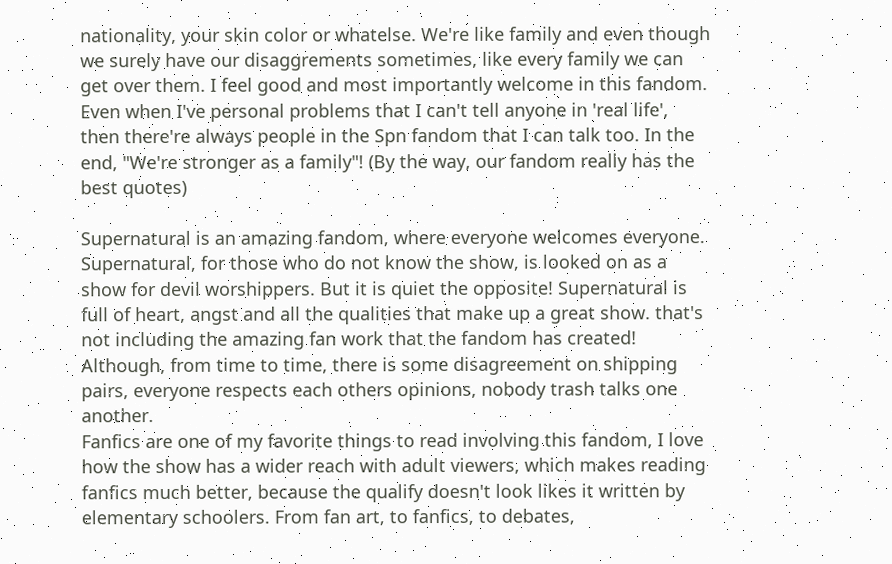nationality, your skin color or whatelse. We're like family and even though we surely have our disaggrements sometimes, like every family we can get over them. I feel good and most importantly welcome in this fandom. Even when I've personal problems that I can't tell anyone in 'real life', then there're always people in the Spn fandom that I can talk too. In the end, "We're stronger as a family"! (By the way, our fandom really has the best quotes)

Supernatural is an amazing fandom, where everyone welcomes everyone. Supernatural, for those who do not know the show, is looked on as a show for devil worshippers. But it is quiet the opposite! Supernatural is full of heart, angst and all the qualities that make up a great show. that's not including the amazing fan work that the fandom has created! Although, from time to time, there is some disagreement on shipping pairs, everyone respects each others opinions, nobody trash talks one another.
Fanfics are one of my favorite things to read involving this fandom, I love how the show has a wider reach with adult viewers, which makes reading fanfics much better, because the qualify doesn't look likes it written by elementary schoolers. From fan art, to fanfics, to debates,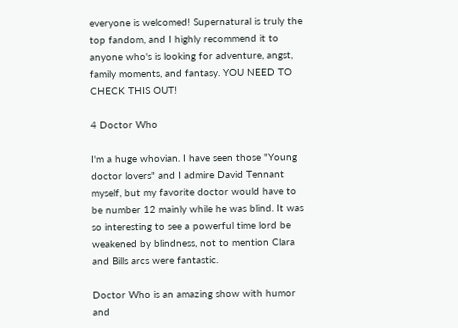everyone is welcomed! Supernatural is truly the top fandom, and I highly recommend it to anyone who's is looking for adventure, angst, family moments, and fantasy. YOU NEED TO CHECK THIS OUT!

4 Doctor Who

I'm a huge whovian. I have seen those "Young doctor lovers" and I admire David Tennant myself, but my favorite doctor would have to be number 12 mainly while he was blind. It was so interesting to see a powerful time lord be weakened by blindness, not to mention Clara and Bills arcs were fantastic.

Doctor Who is an amazing show with humor and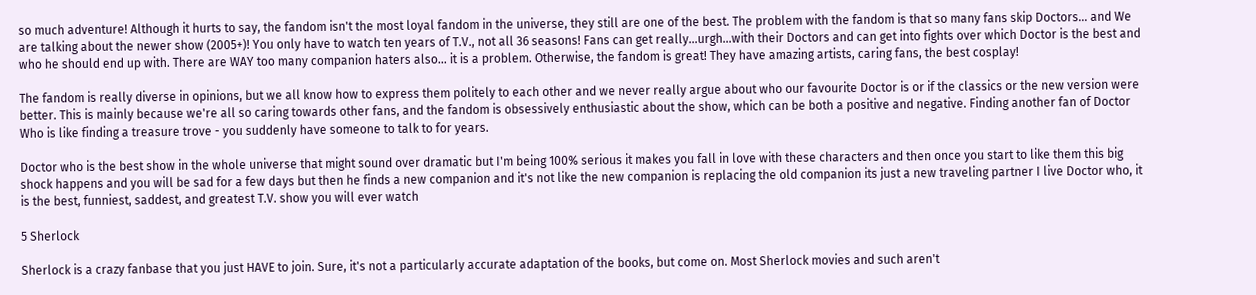so much adventure! Although it hurts to say, the fandom isn't the most loyal fandom in the universe, they still are one of the best. The problem with the fandom is that so many fans skip Doctors... and We are talking about the newer show (2005+)! You only have to watch ten years of T.V., not all 36 seasons! Fans can get really...urgh...with their Doctors and can get into fights over which Doctor is the best and who he should end up with. There are WAY too many companion haters also... it is a problem. Otherwise, the fandom is great! They have amazing artists, caring fans, the best cosplay!

The fandom is really diverse in opinions, but we all know how to express them politely to each other and we never really argue about who our favourite Doctor is or if the classics or the new version were better. This is mainly because we're all so caring towards other fans, and the fandom is obsessively enthusiastic about the show, which can be both a positive and negative. Finding another fan of Doctor Who is like finding a treasure trove - you suddenly have someone to talk to for years.

Doctor who is the best show in the whole universe that might sound over dramatic but I'm being 100% serious it makes you fall in love with these characters and then once you start to like them this big shock happens and you will be sad for a few days but then he finds a new companion and it's not like the new companion is replacing the old companion its just a new traveling partner I live Doctor who, it is the best, funniest, saddest, and greatest T.V. show you will ever watch

5 Sherlock

Sherlock is a crazy fanbase that you just HAVE to join. Sure, it's not a particularly accurate adaptation of the books, but come on. Most Sherlock movies and such aren't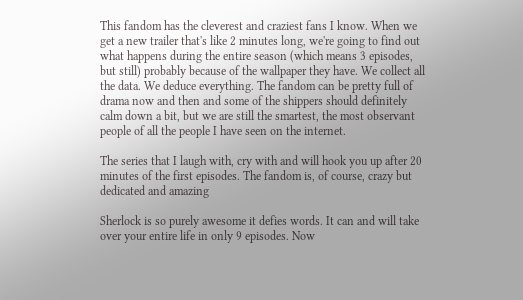This fandom has the cleverest and craziest fans I know. When we get a new trailer that's like 2 minutes long, we're going to find out what happens during the entire season (which means 3 episodes, but still) probably because of the wallpaper they have. We collect all the data. We deduce everything. The fandom can be pretty full of drama now and then and some of the shippers should definitely calm down a bit, but we are still the smartest, the most observant people of all the people I have seen on the internet.

The series that I laugh with, cry with and will hook you up after 20 minutes of the first episodes. The fandom is, of course, crazy but dedicated and amazing

Sherlock is so purely awesome it defies words. It can and will take over your entire life in only 9 episodes. Now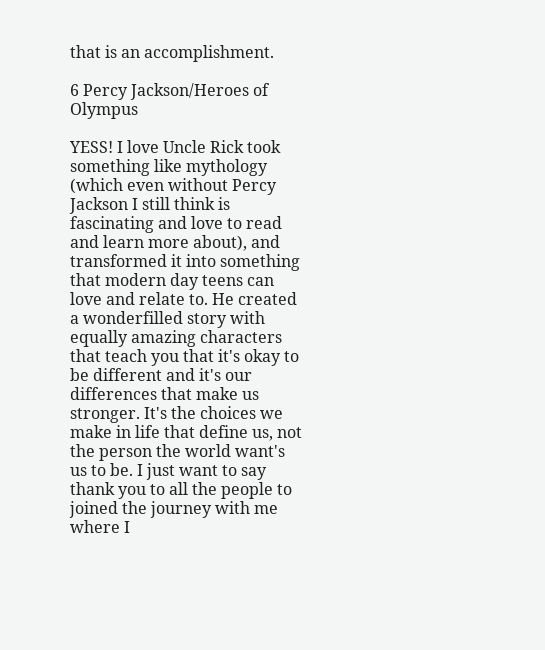that is an accomplishment.

6 Percy Jackson/Heroes of Olympus

YESS! I love Uncle Rick took something like mythology (which even without Percy Jackson I still think is fascinating and love to read and learn more about), and transformed it into something that modern day teens can love and relate to. He created a wonderfilled story with equally amazing characters that teach you that it's okay to be different and it's our differences that make us stronger. It's the choices we make in life that define us, not the person the world want's us to be. I just want to say thank you to all the people to joined the journey with me where I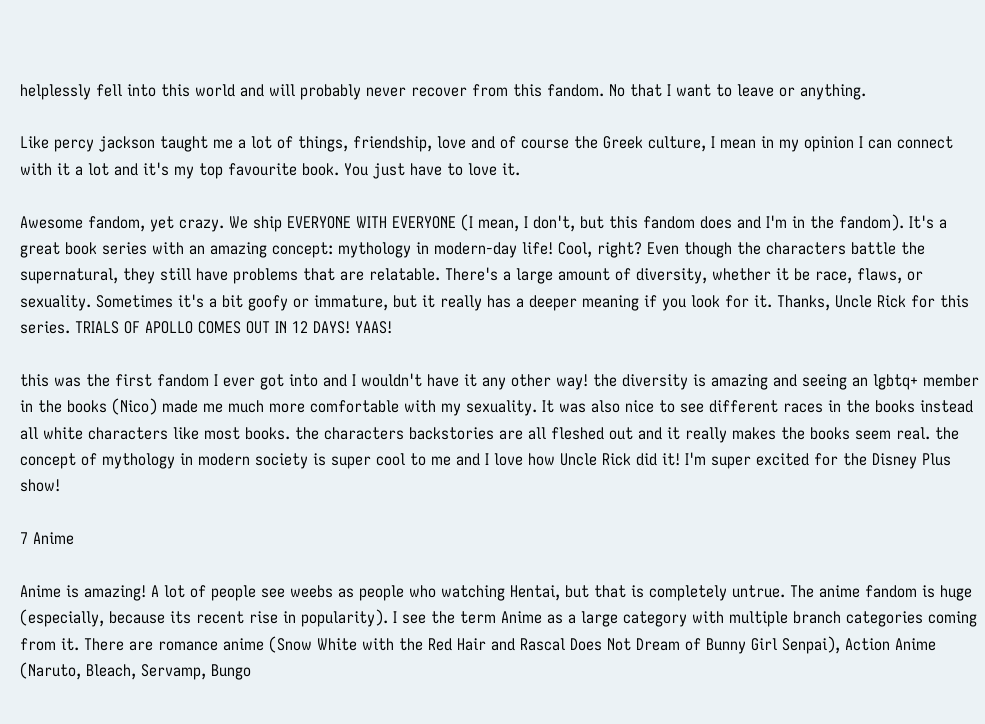helplessly fell into this world and will probably never recover from this fandom. No that I want to leave or anything.

Like percy jackson taught me a lot of things, friendship, love and of course the Greek culture, I mean in my opinion I can connect with it a lot and it's my top favourite book. You just have to love it.

Awesome fandom, yet crazy. We ship EVERYONE WITH EVERYONE (I mean, I don't, but this fandom does and I'm in the fandom). It's a great book series with an amazing concept: mythology in modern-day life! Cool, right? Even though the characters battle the supernatural, they still have problems that are relatable. There's a large amount of diversity, whether it be race, flaws, or sexuality. Sometimes it's a bit goofy or immature, but it really has a deeper meaning if you look for it. Thanks, Uncle Rick for this series. TRIALS OF APOLLO COMES OUT IN 12 DAYS! YAAS!

this was the first fandom I ever got into and I wouldn't have it any other way! the diversity is amazing and seeing an lgbtq+ member in the books (Nico) made me much more comfortable with my sexuality. It was also nice to see different races in the books instead all white characters like most books. the characters backstories are all fleshed out and it really makes the books seem real. the concept of mythology in modern society is super cool to me and I love how Uncle Rick did it! I'm super excited for the Disney Plus show!

7 Anime

Anime is amazing! A lot of people see weebs as people who watching Hentai, but that is completely untrue. The anime fandom is huge (especially, because its recent rise in popularity). I see the term Anime as a large category with multiple branch categories coming from it. There are romance anime (Snow White with the Red Hair and Rascal Does Not Dream of Bunny Girl Senpai), Action Anime (Naruto, Bleach, Servamp, Bungo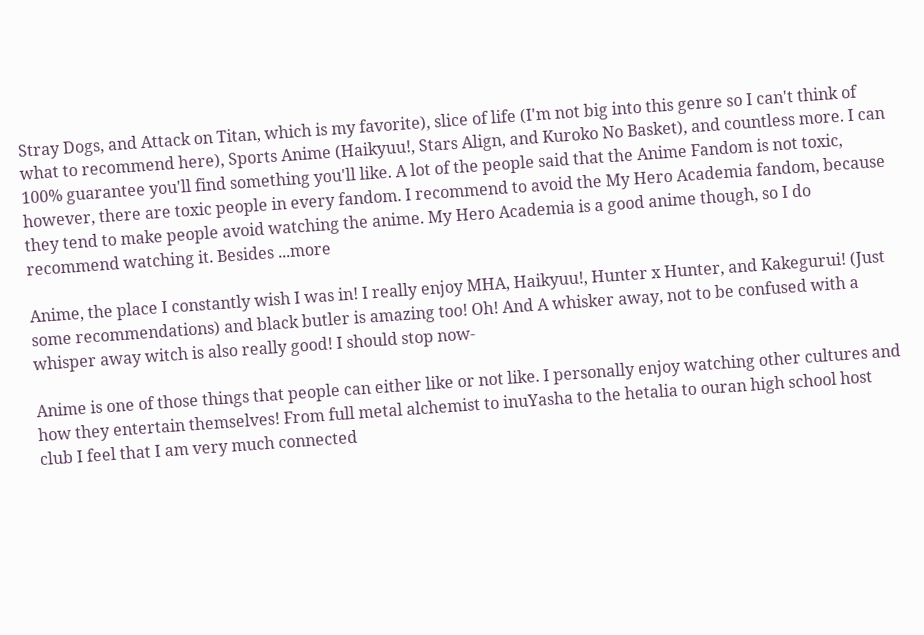Stray Dogs, and Attack on Titan, which is my favorite), slice of life (I'm not big into this genre so I can't think of what to recommend here), Sports Anime (Haikyuu!, Stars Align, and Kuroko No Basket), and countless more. I can 100% guarantee you'll find something you'll like. A lot of the people said that the Anime Fandom is not toxic, however, there are toxic people in every fandom. I recommend to avoid the My Hero Academia fandom, because they tend to make people avoid watching the anime. My Hero Academia is a good anime though, so I do recommend watching it. Besides ...more

Anime, the place I constantly wish I was in! I really enjoy MHA, Haikyuu!, Hunter x Hunter, and Kakegurui! (Just some recommendations) and black butler is amazing too! Oh! And A whisker away, not to be confused with a whisper away witch is also really good! I should stop now-

Anime is one of those things that people can either like or not like. I personally enjoy watching other cultures and how they entertain themselves! From full metal alchemist to inuYasha to the hetalia to ouran high school host club I feel that I am very much connected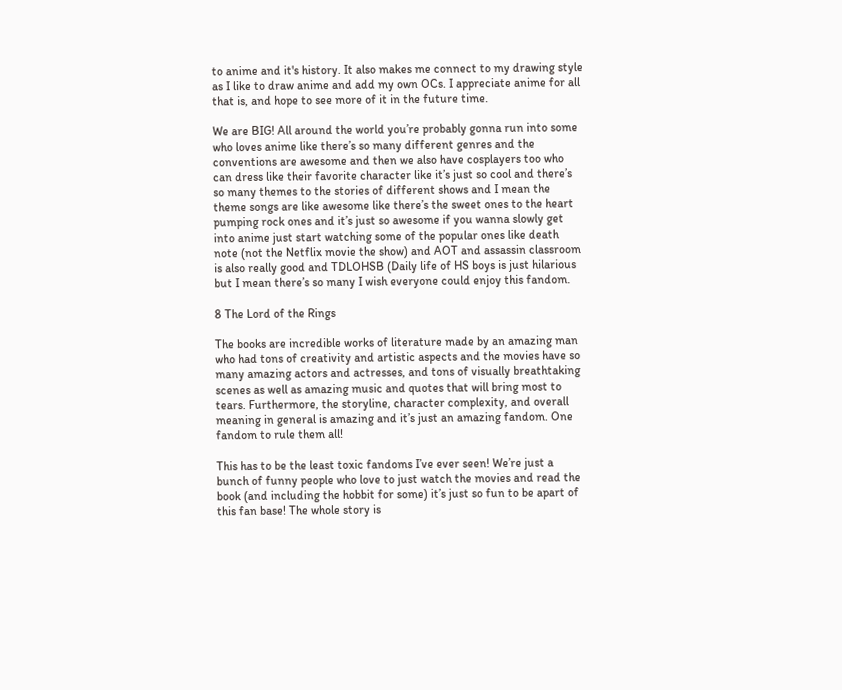to anime and it's history. It also makes me connect to my drawing style as I like to draw anime and add my own OCs. I appreciate anime for all that is, and hope to see more of it in the future time.

We are BIG! All around the world you’re probably gonna run into some who loves anime like there’s so many different genres and the conventions are awesome and then we also have cosplayers too who can dress like their favorite character like it’s just so cool and there’s so many themes to the stories of different shows and I mean the theme songs are like awesome like there’s the sweet ones to the heart pumping rock ones and it’s just so awesome if you wanna slowly get into anime just start watching some of the popular ones like death note (not the Netflix movie the show) and AOT and assassin classroom is also really good and TDLOHSB (Daily life of HS boys is just hilarious but I mean there’s so many I wish everyone could enjoy this fandom.

8 The Lord of the Rings

The books are incredible works of literature made by an amazing man who had tons of creativity and artistic aspects and the movies have so many amazing actors and actresses, and tons of visually breathtaking scenes as well as amazing music and quotes that will bring most to tears. Furthermore, the storyline, character complexity, and overall meaning in general is amazing and it’s just an amazing fandom. One fandom to rule them all!

This has to be the least toxic fandoms I’ve ever seen! We’re just a bunch of funny people who love to just watch the movies and read the book (and including the hobbit for some) it’s just so fun to be apart of this fan base! The whole story is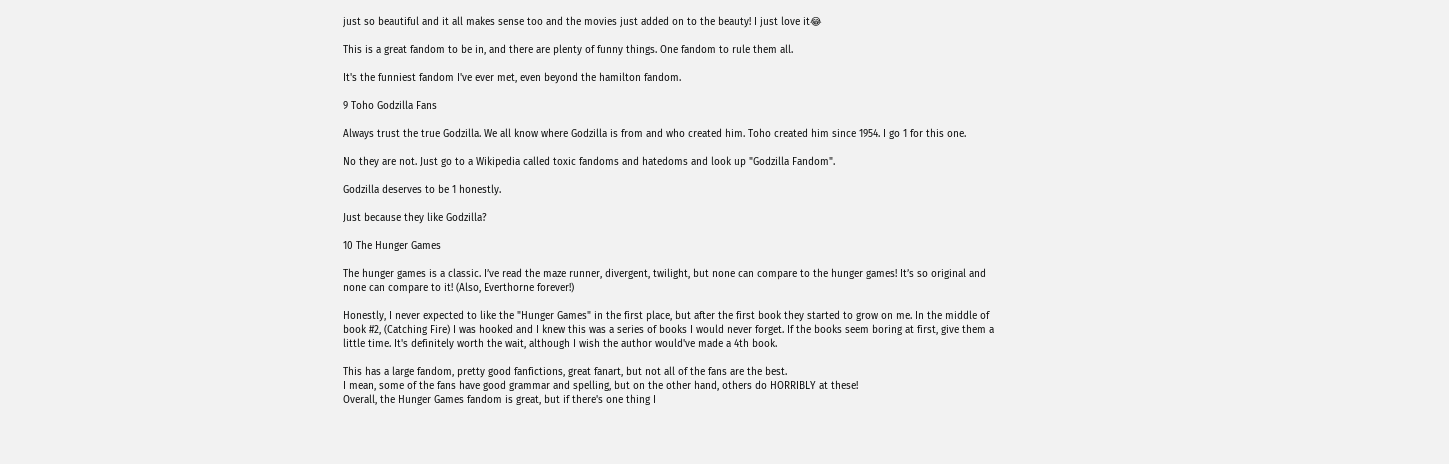just so beautiful and it all makes sense too and the movies just added on to the beauty! I just love it😂

This is a great fandom to be in, and there are plenty of funny things. One fandom to rule them all.

It's the funniest fandom I've ever met, even beyond the hamilton fandom.

9 Toho Godzilla Fans

Always trust the true Godzilla. We all know where Godzilla is from and who created him. Toho created him since 1954. I go 1 for this one.

No they are not. Just go to a Wikipedia called toxic fandoms and hatedoms and look up "Godzilla Fandom".

Godzilla deserves to be 1 honestly.

Just because they like Godzilla?

10 The Hunger Games

The hunger games is a classic. I’ve read the maze runner, divergent, twilight, but none can compare to the hunger games! It’s so original and none can compare to it! (Also, Everthorne forever!)

Honestly, I never expected to like the "Hunger Games" in the first place, but after the first book they started to grow on me. In the middle of book #2, (Catching Fire) I was hooked and I knew this was a series of books I would never forget. If the books seem boring at first, give them a little time. It's definitely worth the wait, although I wish the author would've made a 4th book.

This has a large fandom, pretty good fanfictions, great fanart, but not all of the fans are the best.
I mean, some of the fans have good grammar and spelling, but on the other hand, others do HORRIBLY at these!
Overall, the Hunger Games fandom is great, but if there's one thing I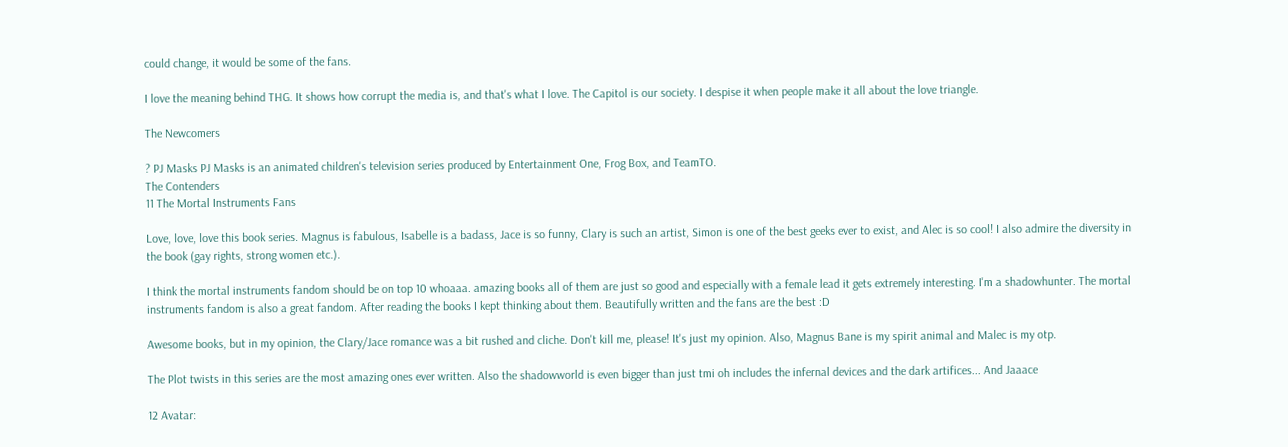could change, it would be some of the fans.

I love the meaning behind THG. It shows how corrupt the media is, and that's what I love. The Capitol is our society. I despise it when people make it all about the love triangle.

The Newcomers

? PJ Masks PJ Masks is an animated children's television series produced by Entertainment One, Frog Box, and TeamTO.
The Contenders
11 The Mortal Instruments Fans

Love, love, love this book series. Magnus is fabulous, Isabelle is a badass, Jace is so funny, Clary is such an artist, Simon is one of the best geeks ever to exist, and Alec is so cool! I also admire the diversity in the book (gay rights, strong women etc.).

I think the mortal instruments fandom should be on top 10 whoaaa. amazing books all of them are just so good and especially with a female lead it gets extremely interesting. I'm a shadowhunter. The mortal instruments fandom is also a great fandom. After reading the books I kept thinking about them. Beautifully written and the fans are the best :D

Awesome books, but in my opinion, the Clary/Jace romance was a bit rushed and cliche. Don't kill me, please! It's just my opinion. Also, Magnus Bane is my spirit animal and Malec is my otp.

The Plot twists in this series are the most amazing ones ever written. Also the shadowworld is even bigger than just tmi oh includes the infernal devices and the dark artifices... And Jaaace

12 Avatar: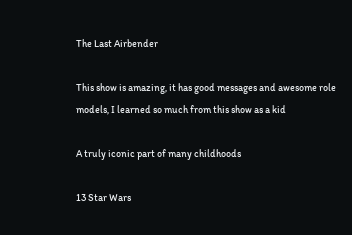The Last Airbender

This show is amazing, it has good messages and awesome role models, I learned so much from this show as a kid

A truly iconic part of many childhoods

13 Star Wars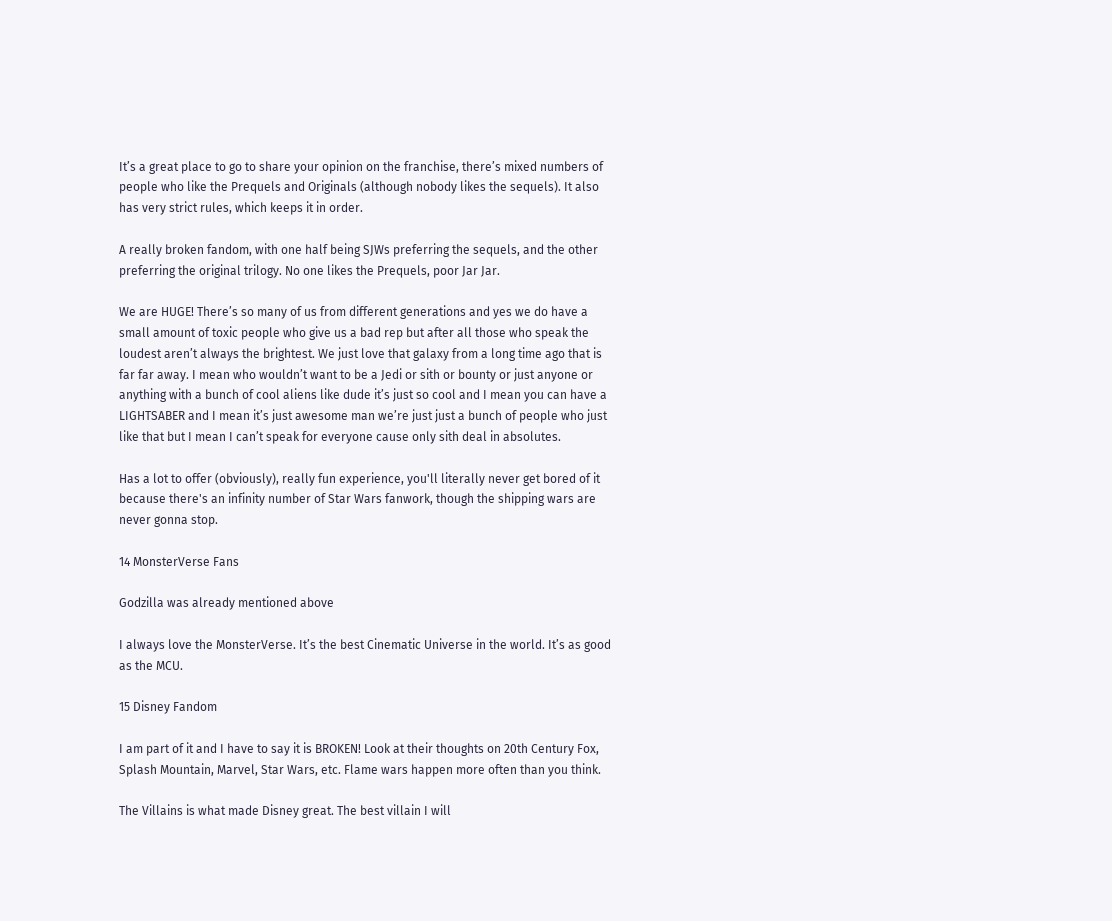It’s a great place to go to share your opinion on the franchise, there’s mixed numbers of people who like the Prequels and Originals (although nobody likes the sequels). It also has very strict rules, which keeps it in order.

A really broken fandom, with one half being SJWs preferring the sequels, and the other preferring the original trilogy. No one likes the Prequels, poor Jar Jar.

We are HUGE! There’s so many of us from different generations and yes we do have a small amount of toxic people who give us a bad rep but after all those who speak the loudest aren’t always the brightest. We just love that galaxy from a long time ago that is far far away. I mean who wouldn’t want to be a Jedi or sith or bounty or just anyone or anything with a bunch of cool aliens like dude it’s just so cool and I mean you can have a LIGHTSABER and I mean it’s just awesome man we’re just just a bunch of people who just like that but I mean I can’t speak for everyone cause only sith deal in absolutes.

Has a lot to offer (obviously), really fun experience, you'll literally never get bored of it because there's an infinity number of Star Wars fanwork, though the shipping wars are never gonna stop.

14 MonsterVerse Fans

Godzilla was already mentioned above

I always love the MonsterVerse. It’s the best Cinematic Universe in the world. It’s as good as the MCU.

15 Disney Fandom

I am part of it and I have to say it is BROKEN! Look at their thoughts on 20th Century Fox, Splash Mountain, Marvel, Star Wars, etc. Flame wars happen more often than you think.

The Villains is what made Disney great. The best villain I will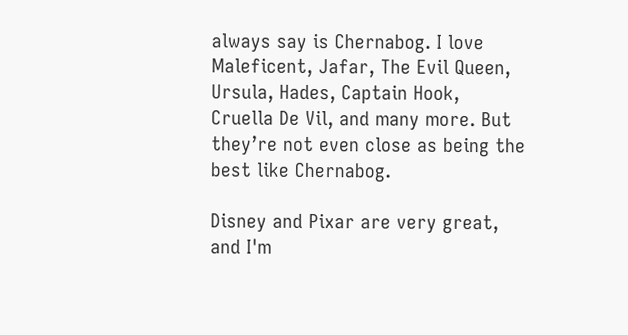always say is Chernabog. I love Maleficent, Jafar, The Evil Queen, Ursula, Hades, Captain Hook, Cruella De Vil, and many more. But they’re not even close as being the best like Chernabog.

Disney and Pixar are very great, and I'm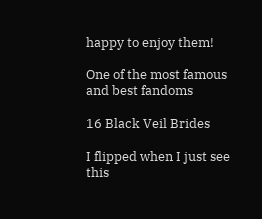happy to enjoy them!

One of the most famous and best fandoms

16 Black Veil Brides

I flipped when I just see this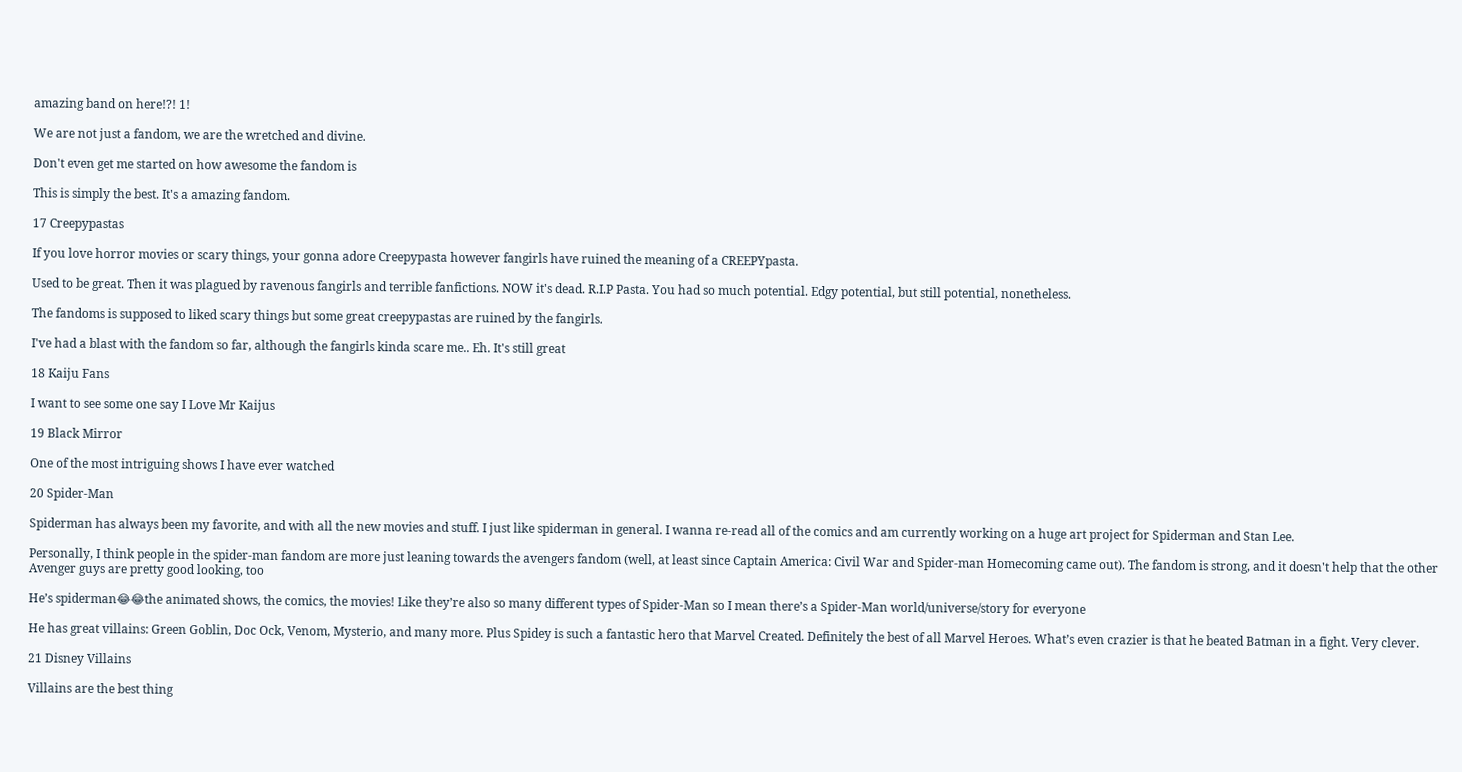amazing band on here!?! 1!

We are not just a fandom, we are the wretched and divine.

Don't even get me started on how awesome the fandom is

This is simply the best. It's a amazing fandom.

17 Creepypastas

If you love horror movies or scary things, your gonna adore Creepypasta however fangirls have ruined the meaning of a CREEPYpasta.

Used to be great. Then it was plagued by ravenous fangirls and terrible fanfictions. NOW it's dead. R.I.P Pasta. You had so much potential. Edgy potential, but still potential, nonetheless.

The fandoms is supposed to liked scary things but some great creepypastas are ruined by the fangirls.

I've had a blast with the fandom so far, although the fangirls kinda scare me.. Eh. It's still great

18 Kaiju Fans

I want to see some one say I Love Mr Kaijus

19 Black Mirror

One of the most intriguing shows I have ever watched

20 Spider-Man

Spiderman has always been my favorite, and with all the new movies and stuff. I just like spiderman in general. I wanna re-read all of the comics and am currently working on a huge art project for Spiderman and Stan Lee.

Personally, I think people in the spider-man fandom are more just leaning towards the avengers fandom (well, at least since Captain America: Civil War and Spider-man Homecoming came out). The fandom is strong, and it doesn't help that the other Avenger guys are pretty good looking, too

He’s spiderman😂😂the animated shows, the comics, the movies! Like they’re also so many different types of Spider-Man so I mean there’s a Spider-Man world/universe/story for everyone

He has great villains: Green Goblin, Doc Ock, Venom, Mysterio, and many more. Plus Spidey is such a fantastic hero that Marvel Created. Definitely the best of all Marvel Heroes. What’s even crazier is that he beated Batman in a fight. Very clever.

21 Disney Villains

Villains are the best thing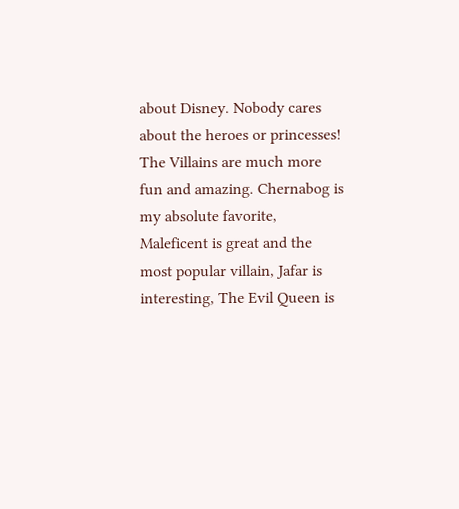about Disney. Nobody cares about the heroes or princesses! The Villains are much more fun and amazing. Chernabog is my absolute favorite, Maleficent is great and the most popular villain, Jafar is interesting, The Evil Queen is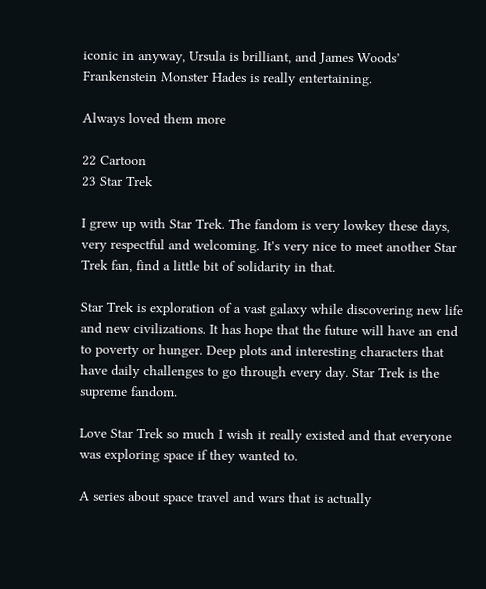iconic in anyway, Ursula is brilliant, and James Woods’ Frankenstein Monster Hades is really entertaining.

Always loved them more

22 Cartoon
23 Star Trek

I grew up with Star Trek. The fandom is very lowkey these days, very respectful and welcoming. It's very nice to meet another Star Trek fan, find a little bit of solidarity in that.

Star Trek is exploration of a vast galaxy while discovering new life and new civilizations. It has hope that the future will have an end to poverty or hunger. Deep plots and interesting characters that have daily challenges to go through every day. Star Trek is the supreme fandom.

Love Star Trek so much I wish it really existed and that everyone was exploring space if they wanted to.

A series about space travel and wars that is actually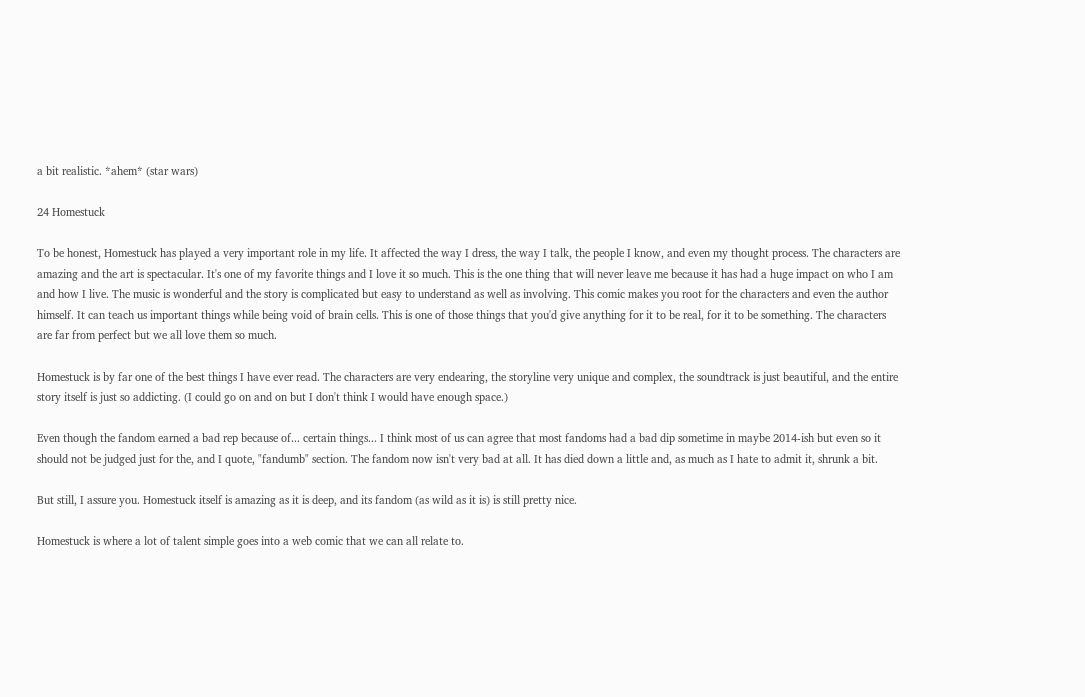a bit realistic. *ahem* (star wars)

24 Homestuck

To be honest, Homestuck has played a very important role in my life. It affected the way I dress, the way I talk, the people I know, and even my thought process. The characters are amazing and the art is spectacular. It's one of my favorite things and I love it so much. This is the one thing that will never leave me because it has had a huge impact on who I am and how I live. The music is wonderful and the story is complicated but easy to understand as well as involving. This comic makes you root for the characters and even the author himself. It can teach us important things while being void of brain cells. This is one of those things that you'd give anything for it to be real, for it to be something. The characters are far from perfect but we all love them so much.

Homestuck is by far one of the best things I have ever read. The characters are very endearing, the storyline very unique and complex, the soundtrack is just beautiful, and the entire story itself is just so addicting. (I could go on and on but I don't think I would have enough space.)

Even though the fandom earned a bad rep because of... certain things... I think most of us can agree that most fandoms had a bad dip sometime in maybe 2014-ish but even so it should not be judged just for the, and I quote, "fandumb" section. The fandom now isn't very bad at all. It has died down a little and, as much as I hate to admit it, shrunk a bit.

But still, I assure you. Homestuck itself is amazing as it is deep, and its fandom (as wild as it is) is still pretty nice.

Homestuck is where a lot of talent simple goes into a web comic that we can all relate to.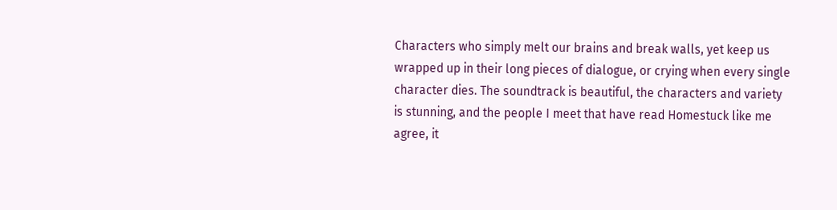Characters who simply melt our brains and break walls, yet keep us wrapped up in their long pieces of dialogue, or crying when every single character dies. The soundtrack is beautiful, the characters and variety is stunning, and the people I meet that have read Homestuck like me agree, it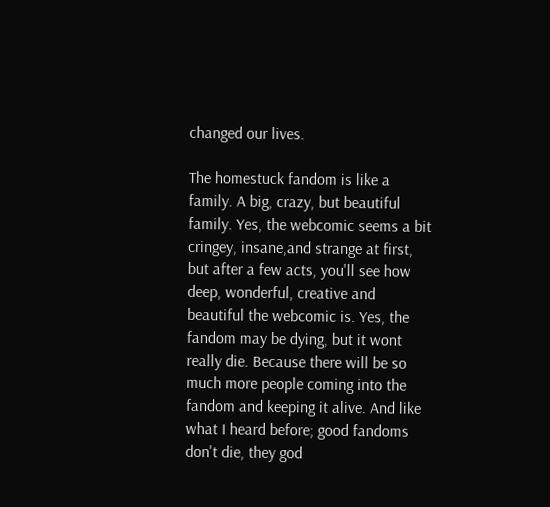changed our lives.

The homestuck fandom is like a family. A big, crazy, but beautiful family. Yes, the webcomic seems a bit cringey, insane,and strange at first, but after a few acts, you'll see how deep, wonderful, creative and beautiful the webcomic is. Yes, the fandom may be dying, but it wont really die. Because there will be so much more people coming into the fandom and keeping it alive. And like what I heard before; good fandoms don't die, they god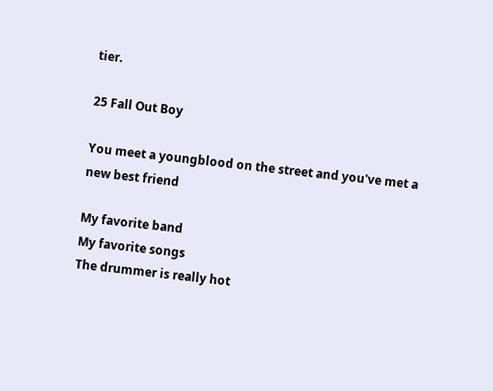tier.

25 Fall Out Boy

You meet a youngblood on the street and you've met a new best friend

My favorite band
My favorite songs
The drummer is really hot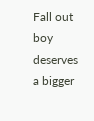Fall out boy deserves a bigger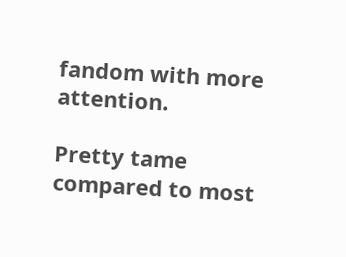fandom with more attention.

Pretty tame compared to most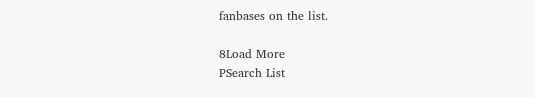fanbases on the list.

8Load More
PSearch List